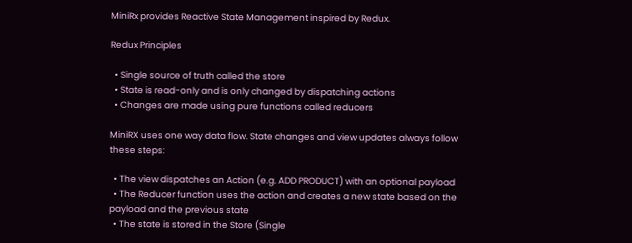MiniRx provides Reactive State Management inspired by Redux.

Redux Principles

  • Single source of truth called the store
  • State is read-only and is only changed by dispatching actions
  • Changes are made using pure functions called reducers

MiniRX uses one way data flow. State changes and view updates always follow these steps:

  • The view dispatches an Action (e.g. ADD PRODUCT) with an optional payload
  • The Reducer function uses the action and creates a new state based on the payload and the previous state
  • The state is stored in the Store (Single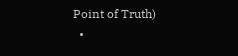Point of Truth)
  •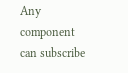Any component can subscribe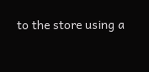to the store using a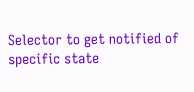Selector to get notified of specific state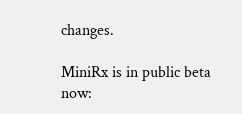changes.

MiniRx is in public beta now: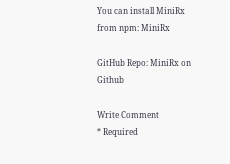You can install MiniRx from npm: MiniRx

GitHub Repo: MiniRx on Github

Write Comment
* Required